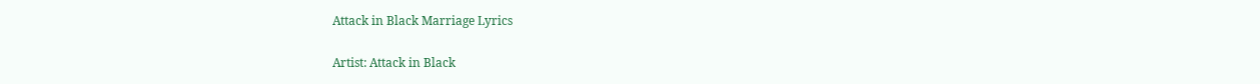Attack in Black Marriage Lyrics

Artist: Attack in Black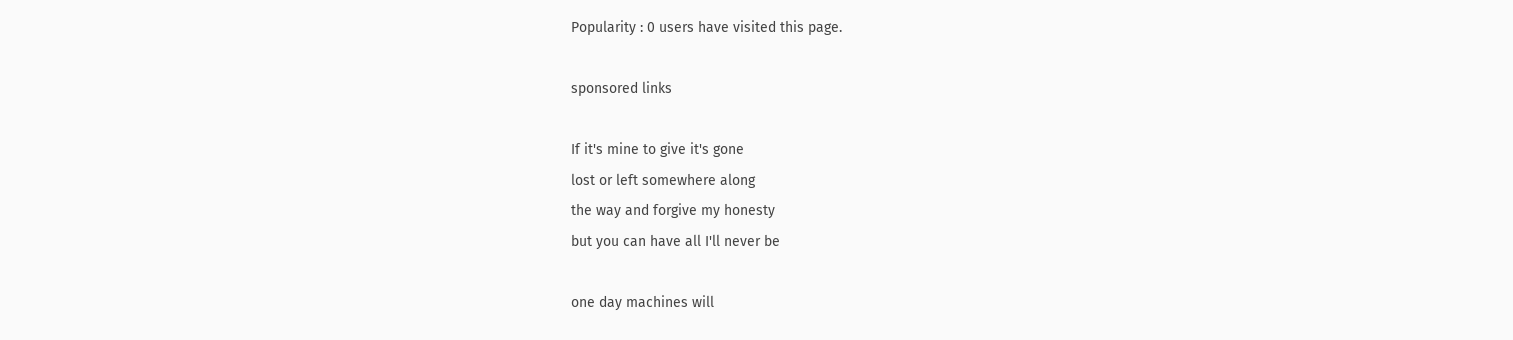Popularity : 0 users have visited this page.

sponsored links

If it's mine to give it's gone
lost or left somewhere along
the way and forgive my honesty
but you can have all I'll never be

one day machines will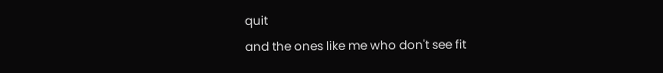quit
and the ones like me who don't see fit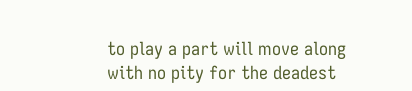to play a part will move along
with no pity for the deadest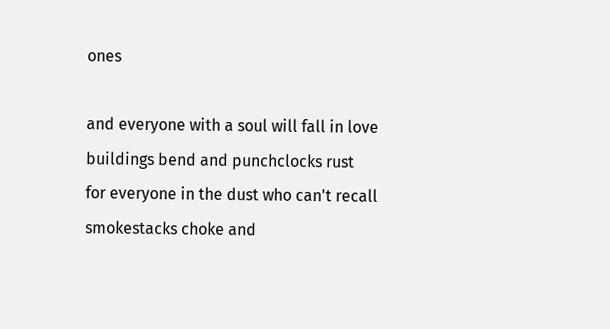ones

and everyone with a soul will fall in love
buildings bend and punchclocks rust
for everyone in the dust who can't recall
smokestacks choke and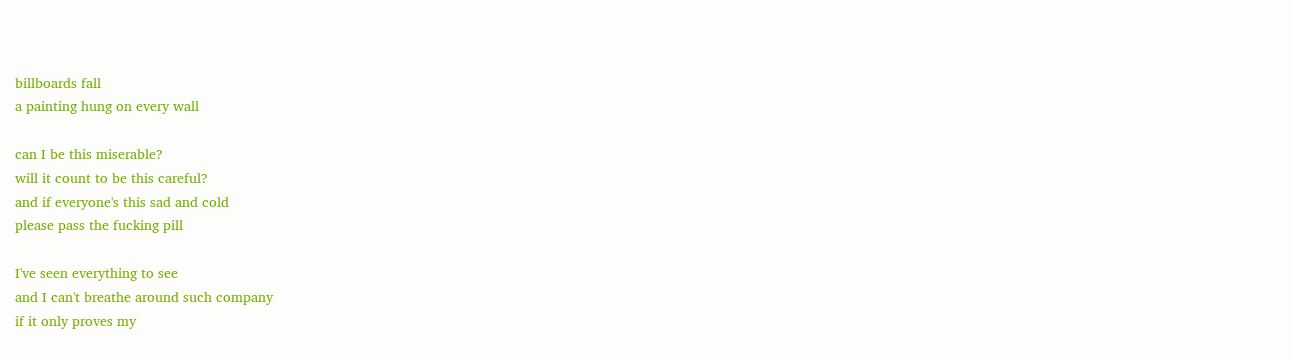billboards fall
a painting hung on every wall

can I be this miserable?
will it count to be this careful?
and if everyone's this sad and cold
please pass the fucking pill

I've seen everything to see
and I can't breathe around such company
if it only proves my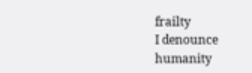frailty
I denounce humanity